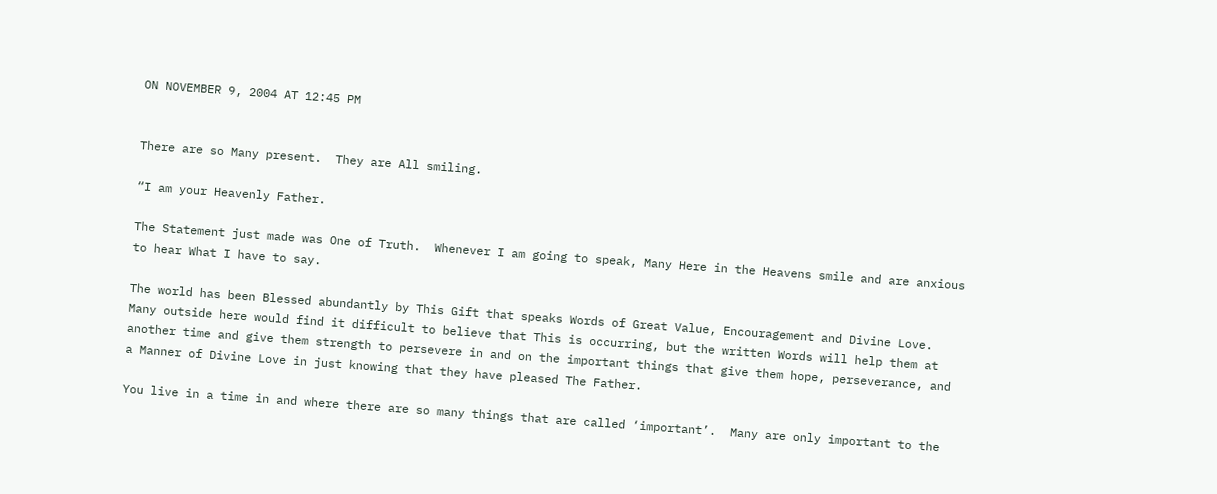ON NOVEMBER 9, 2004 AT 12:45 PM


There are so Many present.  They are All smiling.

“I am your Heavenly Father.

The Statement just made was One of Truth.  Whenever I am going to speak, Many Here in the Heavens smile and are anxious to hear What I have to say.

The world has been Blessed abundantly by This Gift that speaks Words of Great Value, Encouragement and Divine Love.  Many outside here would find it difficult to believe that This is occurring, but the written Words will help them at another time and give them strength to persevere in and on the important things that give them hope, perseverance, and a Manner of Divine Love in just knowing that they have pleased The Father.

You live in a time in and where there are so many things that are called ‘important’.  Many are only important to the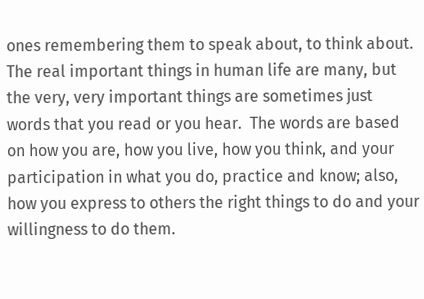ones remembering them to speak about, to think about.  The real important things in human life are many, but the very, very important things are sometimes just words that you read or you hear.  The words are based on how you are, how you live, how you think, and your participation in what you do, practice and know; also, how you express to others the right things to do and your willingness to do them.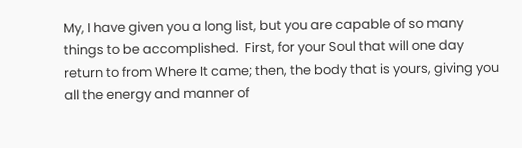My, I have given you a long list, but you are capable of so many things to be accomplished.  First, for your Soul that will one day return to from Where It came; then, the body that is yours, giving you all the energy and manner of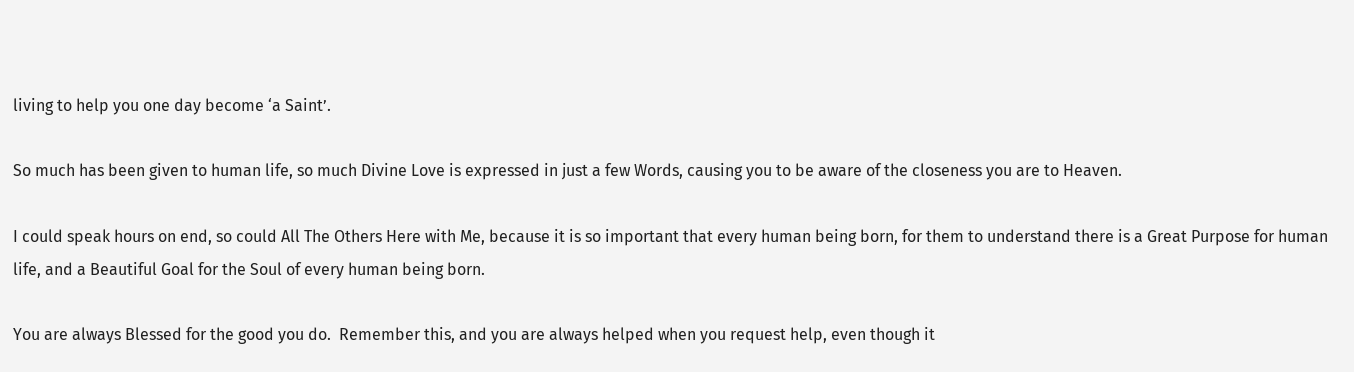living to help you one day become ‘a Saint’.

So much has been given to human life, so much Divine Love is expressed in just a few Words, causing you to be aware of the closeness you are to Heaven.

I could speak hours on end, so could All The Others Here with Me, because it is so important that every human being born, for them to understand there is a Great Purpose for human life, and a Beautiful Goal for the Soul of every human being born.

You are always Blessed for the good you do.  Remember this, and you are always helped when you request help, even though it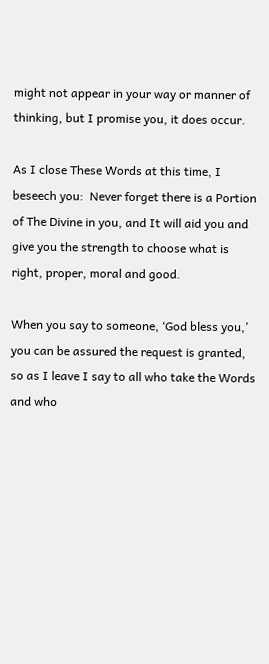might not appear in your way or manner of thinking, but I promise you, it does occur.

As I close These Words at this time, I beseech you:  Never forget there is a Portion of The Divine in you, and It will aid you and give you the strength to choose what is right, proper, moral and good.

When you say to someone, ‘God bless you,’ you can be assured the request is granted, so as I leave I say to all who take the Words and who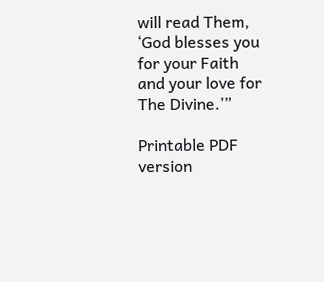will read Them, ‘God blesses you for your Faith and your love for The Divine.’”

Printable PDF version